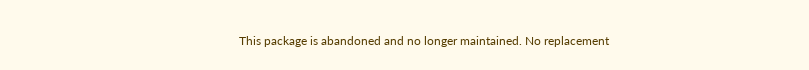This package is abandoned and no longer maintained. No replacement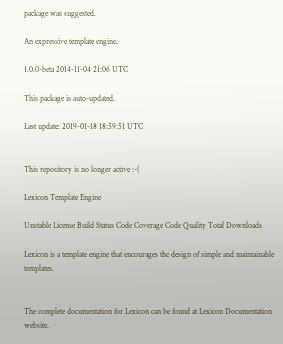package was suggested.

An expressive template engine.

1.0.0-beta 2014-11-04 21:06 UTC

This package is auto-updated.

Last update: 2019-01-18 18:59:51 UTC


This repository is no longer active :-(

Lexicon Template Engine

Unstable License Build Status Code Coverage Code Quality Total Downloads

Lexicon is a template engine that encourages the design of simple and maintainable templates.


The complete documentation for Lexicon can be found at Lexicon Documentation website.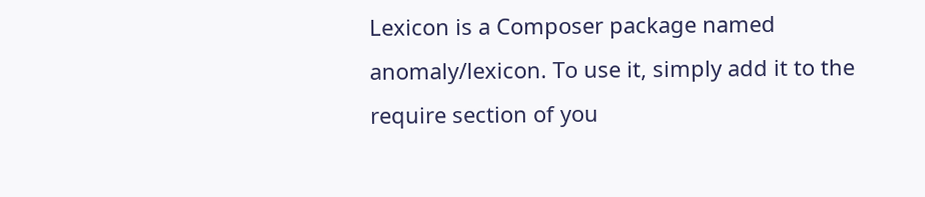Lexicon is a Composer package named anomaly/lexicon. To use it, simply add it to the require section of you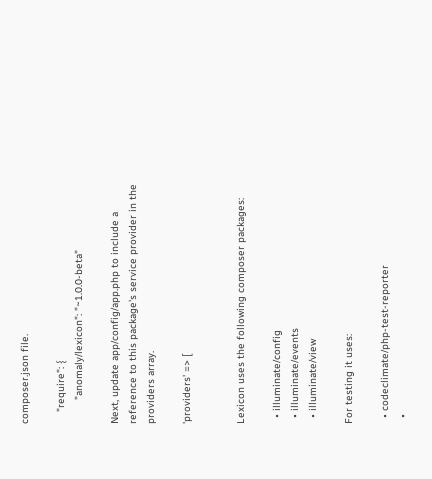composer.json file.

    "require": {
        "anomaly/lexicon": "~1.0.0-beta"

Next, update app/config/app.php to include a reference to this package's service provider in the providers array.

'providers' => [


Lexicon uses the following composer packages:

  • illuminate/config
  • illuminate/events
  • illuminate/view

For testing it uses:

  • codeclimate/php-test-reporter
  •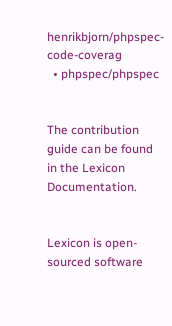henrikbjorn/phpspec-code-coverag
  • phpspec/phpspec


The contribution guide can be found in the Lexicon Documentation.


Lexicon is open-sourced software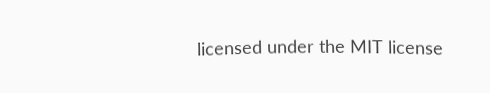licensed under the MIT license